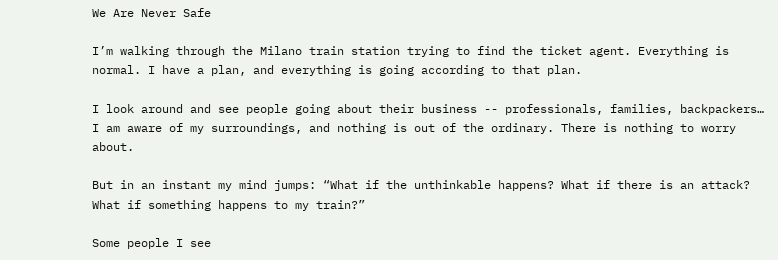We Are Never Safe

I’m walking through the Milano train station trying to find the ticket agent. Everything is normal. I have a plan, and everything is going according to that plan.

I look around and see people going about their business -- professionals, families, backpackers… I am aware of my surroundings, and nothing is out of the ordinary. There is nothing to worry about.

But in an instant my mind jumps: “What if the unthinkable happens? What if there is an attack? What if something happens to my train?”

Some people I see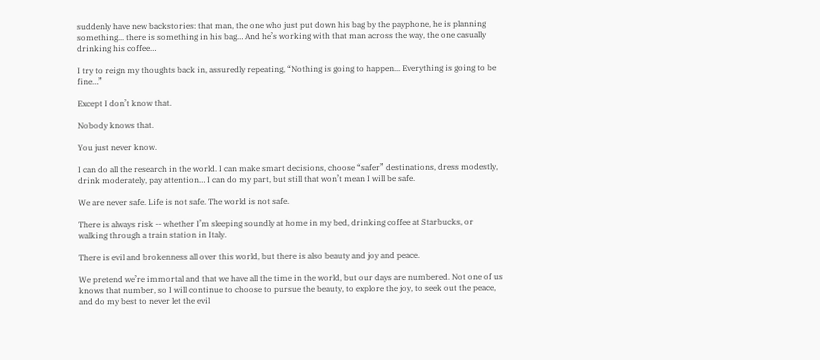suddenly have new backstories: that man, the one who just put down his bag by the payphone, he is planning something... there is something in his bag… And he’s working with that man across the way, the one casually drinking his coffee…

I try to reign my thoughts back in, assuredly repeating, “Nothing is going to happen... Everything is going to be fine…”

Except I don’t know that.

Nobody knows that.

You just never know.

I can do all the research in the world. I can make smart decisions, choose “safer” destinations, dress modestly, drink moderately, pay attention… I can do my part, but still that won’t mean I will be safe.

We are never safe. Life is not safe. The world is not safe.

There is always risk -- whether I’m sleeping soundly at home in my bed, drinking coffee at Starbucks, or walking through a train station in Italy.

There is evil and brokenness all over this world, but there is also beauty and joy and peace.

We pretend we’re immortal and that we have all the time in the world, but our days are numbered. Not one of us knows that number, so I will continue to choose to pursue the beauty, to explore the joy, to seek out the peace, and do my best to never let the evil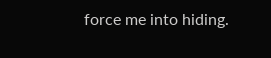force me into hiding.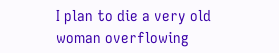I plan to die a very old woman overflowing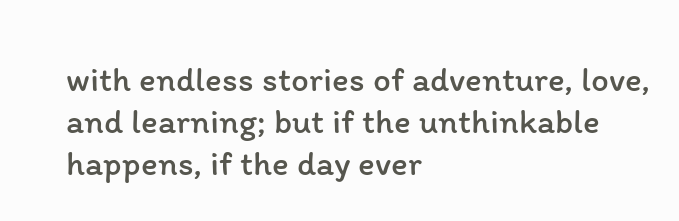with endless stories of adventure, love, and learning; but if the unthinkable happens, if the day ever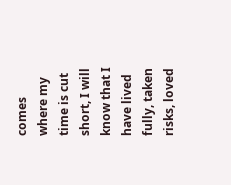comes where my time is cut short, I will know that I have lived fully, taken risks, loved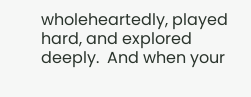wholeheartedly, played hard, and explored deeply.  And when your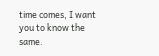time comes, I want you to know the same.